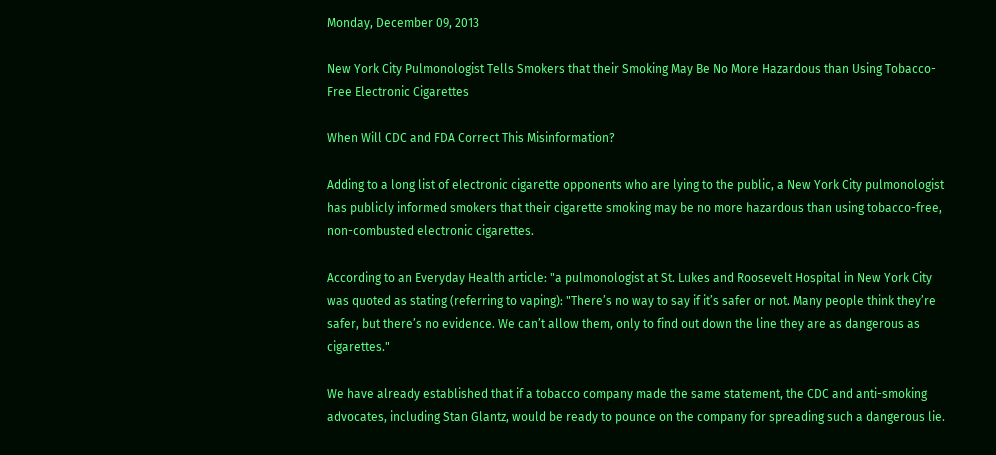Monday, December 09, 2013

New York City Pulmonologist Tells Smokers that their Smoking May Be No More Hazardous than Using Tobacco-Free Electronic Cigarettes

When Will CDC and FDA Correct This Misinformation?

Adding to a long list of electronic cigarette opponents who are lying to the public, a New York City pulmonologist has publicly informed smokers that their cigarette smoking may be no more hazardous than using tobacco-free, non-combusted electronic cigarettes.

According to an Everyday Health article: "a pulmonologist at St. Lukes and Roosevelt Hospital in New York City was quoted as stating (referring to vaping): "There’s no way to say if it’s safer or not. Many people think they’re safer, but there’s no evidence. We can’t allow them, only to find out down the line they are as dangerous as cigarettes."

We have already established that if a tobacco company made the same statement, the CDC and anti-smoking advocates, including Stan Glantz, would be ready to pounce on the company for spreading such a dangerous lie.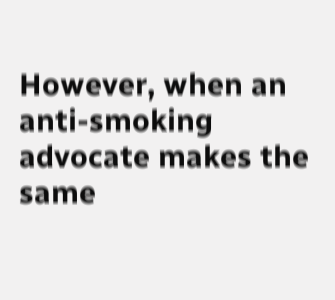However, when an anti-smoking advocate makes the same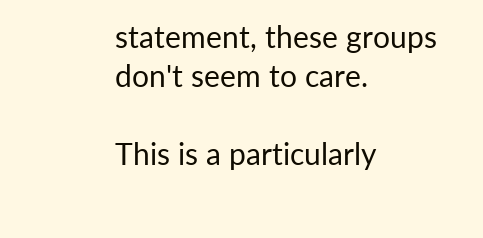statement, these groups don't seem to care.

This is a particularly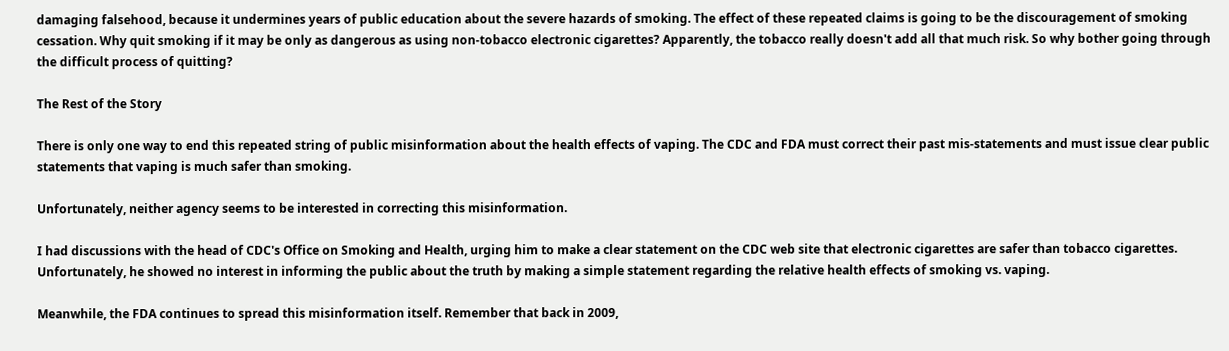damaging falsehood, because it undermines years of public education about the severe hazards of smoking. The effect of these repeated claims is going to be the discouragement of smoking cessation. Why quit smoking if it may be only as dangerous as using non-tobacco electronic cigarettes? Apparently, the tobacco really doesn't add all that much risk. So why bother going through the difficult process of quitting?

The Rest of the Story

There is only one way to end this repeated string of public misinformation about the health effects of vaping. The CDC and FDA must correct their past mis-statements and must issue clear public statements that vaping is much safer than smoking.

Unfortunately, neither agency seems to be interested in correcting this misinformation.

I had discussions with the head of CDC's Office on Smoking and Health, urging him to make a clear statement on the CDC web site that electronic cigarettes are safer than tobacco cigarettes. Unfortunately, he showed no interest in informing the public about the truth by making a simple statement regarding the relative health effects of smoking vs. vaping.

Meanwhile, the FDA continues to spread this misinformation itself. Remember that back in 2009,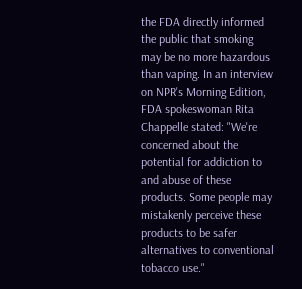the FDA directly informed the public that smoking may be no more hazardous than vaping. In an interview on NPR's Morning Edition, FDA spokeswoman Rita Chappelle stated: "We're concerned about the potential for addiction to and abuse of these products. Some people may mistakenly perceive these products to be safer alternatives to conventional tobacco use."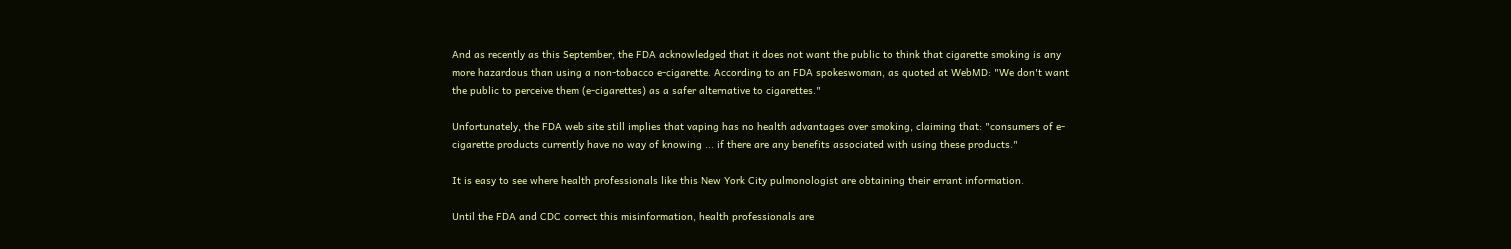And as recently as this September, the FDA acknowledged that it does not want the public to think that cigarette smoking is any more hazardous than using a non-tobacco e-cigarette. According to an FDA spokeswoman, as quoted at WebMD: "We don't want the public to perceive them (e-cigarettes) as a safer alternative to cigarettes."

Unfortunately, the FDA web site still implies that vaping has no health advantages over smoking, claiming that: "consumers of e-cigarette products currently have no way of knowing ... if there are any benefits associated with using these products."

It is easy to see where health professionals like this New York City pulmonologist are obtaining their errant information.

Until the FDA and CDC correct this misinformation, health professionals are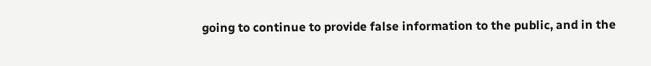going to continue to provide false information to the public, and in the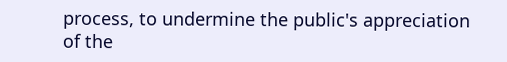process, to undermine the public's appreciation of the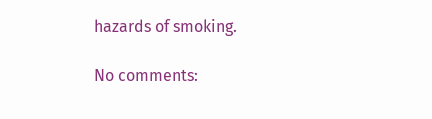hazards of smoking.

No comments: